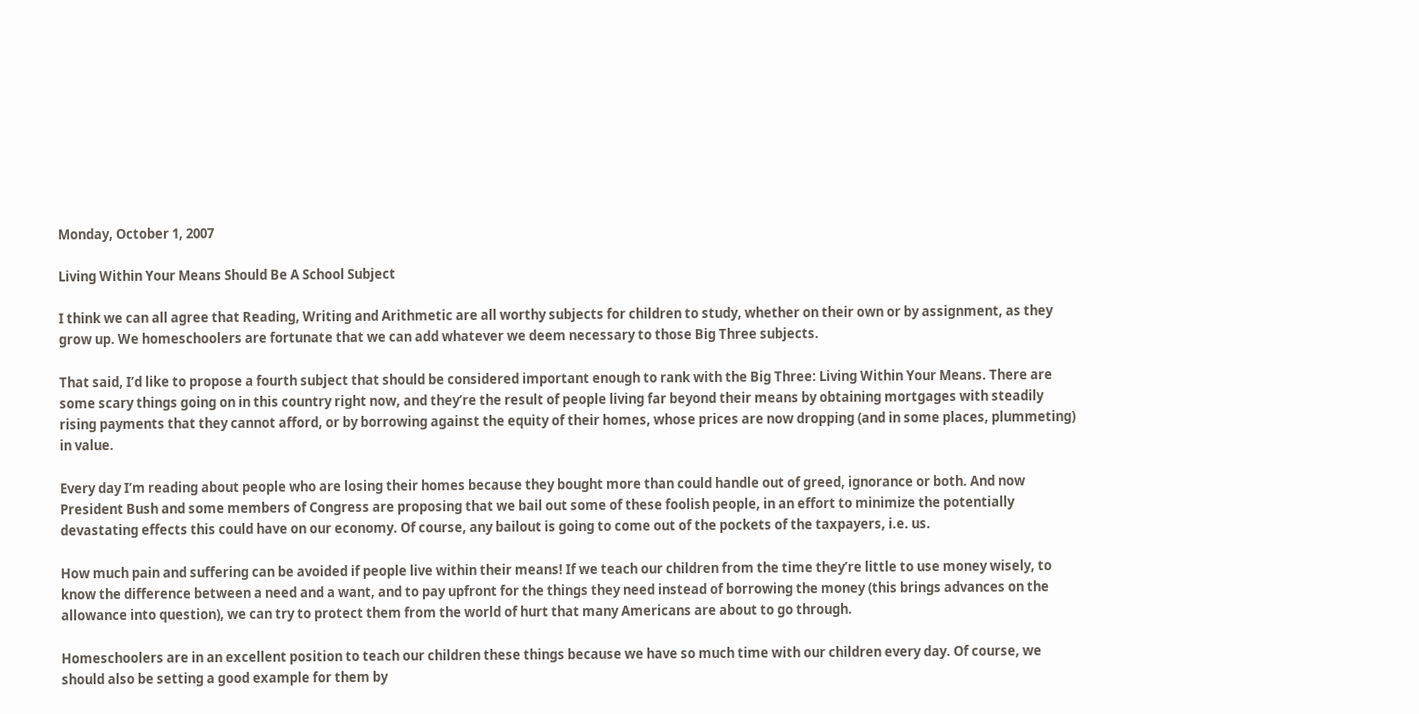Monday, October 1, 2007

Living Within Your Means Should Be A School Subject

I think we can all agree that Reading, Writing and Arithmetic are all worthy subjects for children to study, whether on their own or by assignment, as they grow up. We homeschoolers are fortunate that we can add whatever we deem necessary to those Big Three subjects.

That said, I’d like to propose a fourth subject that should be considered important enough to rank with the Big Three: Living Within Your Means. There are some scary things going on in this country right now, and they’re the result of people living far beyond their means by obtaining mortgages with steadily rising payments that they cannot afford, or by borrowing against the equity of their homes, whose prices are now dropping (and in some places, plummeting) in value.

Every day I’m reading about people who are losing their homes because they bought more than could handle out of greed, ignorance or both. And now President Bush and some members of Congress are proposing that we bail out some of these foolish people, in an effort to minimize the potentially devastating effects this could have on our economy. Of course, any bailout is going to come out of the pockets of the taxpayers, i.e. us.

How much pain and suffering can be avoided if people live within their means! If we teach our children from the time they’re little to use money wisely, to know the difference between a need and a want, and to pay upfront for the things they need instead of borrowing the money (this brings advances on the allowance into question), we can try to protect them from the world of hurt that many Americans are about to go through.

Homeschoolers are in an excellent position to teach our children these things because we have so much time with our children every day. Of course, we should also be setting a good example for them by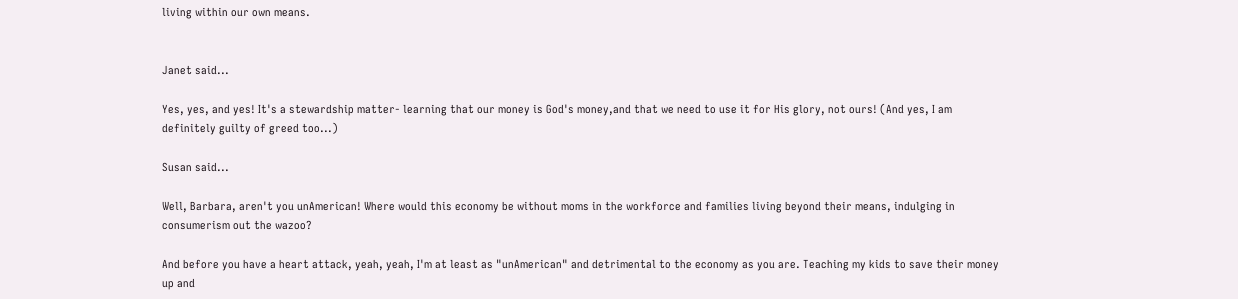living within our own means.


Janet said...

Yes, yes, and yes! It's a stewardship matter- learning that our money is God's money,and that we need to use it for His glory, not ours! (And yes, I am definitely guilty of greed too...)

Susan said...

Well, Barbara, aren't you unAmerican! Where would this economy be without moms in the workforce and families living beyond their means, indulging in consumerism out the wazoo?

And before you have a heart attack, yeah, yeah, I'm at least as "unAmerican" and detrimental to the economy as you are. Teaching my kids to save their money up and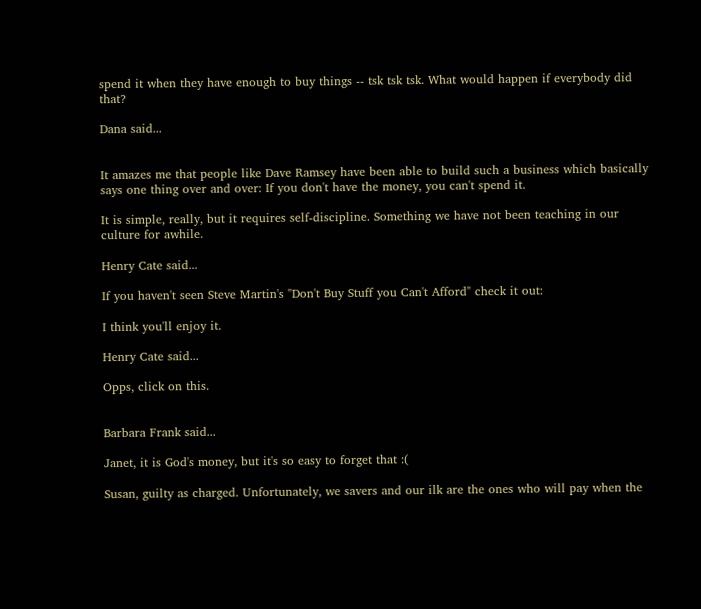spend it when they have enough to buy things -- tsk tsk tsk. What would happen if everybody did that?

Dana said...


It amazes me that people like Dave Ramsey have been able to build such a business which basically says one thing over and over: If you don't have the money, you can't spend it.

It is simple, really, but it requires self-discipline. Something we have not been teaching in our culture for awhile.

Henry Cate said...

If you haven't seen Steve Martin's "Don't Buy Stuff you Can't Afford" check it out:

I think you'll enjoy it.

Henry Cate said...

Opps, click on this.


Barbara Frank said...

Janet, it is God's money, but it's so easy to forget that :(

Susan, guilty as charged. Unfortunately, we savers and our ilk are the ones who will pay when the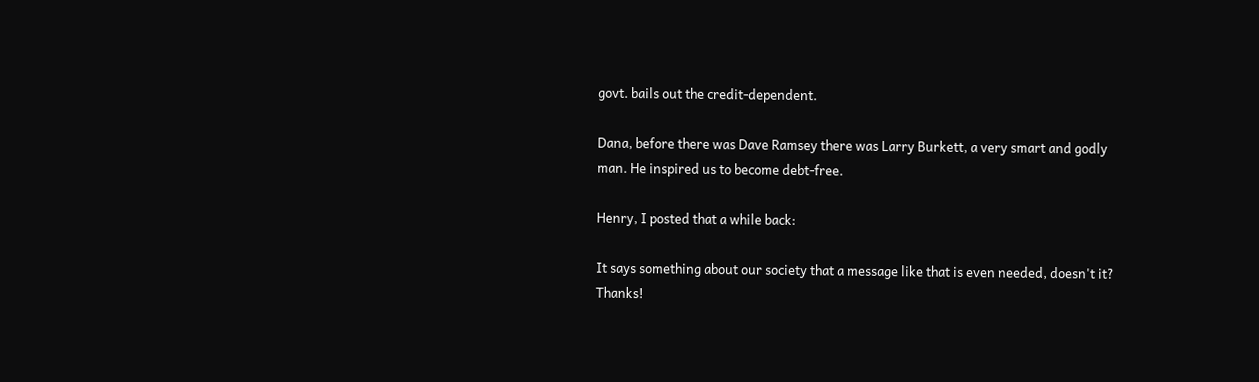govt. bails out the credit-dependent.

Dana, before there was Dave Ramsey there was Larry Burkett, a very smart and godly man. He inspired us to become debt-free.

Henry, I posted that a while back:

It says something about our society that a message like that is even needed, doesn't it? Thanks!